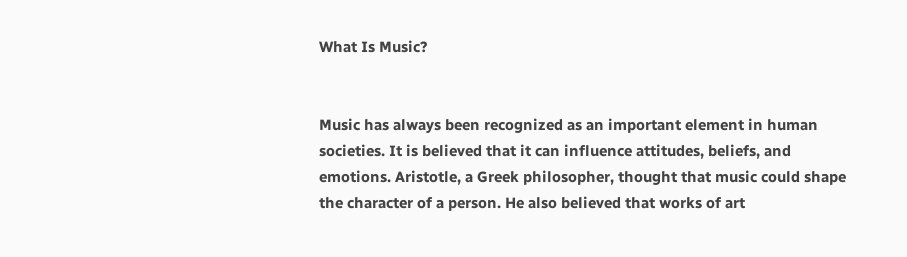What Is Music?


Music has always been recognized as an important element in human societies. It is believed that it can influence attitudes, beliefs, and emotions. Aristotle, a Greek philosopher, thought that music could shape the character of a person. He also believed that works of art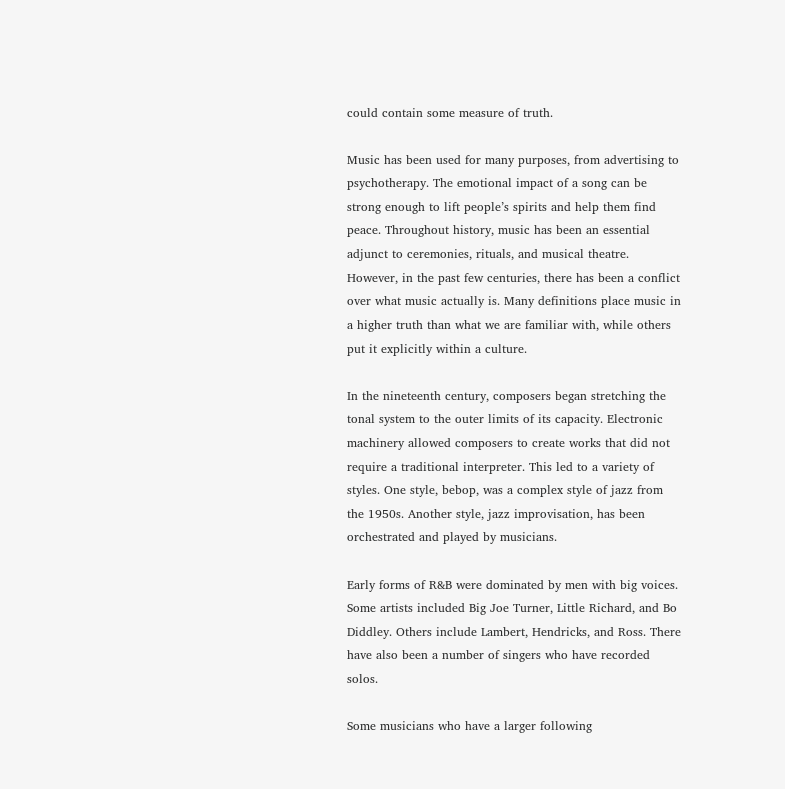could contain some measure of truth.

Music has been used for many purposes, from advertising to psychotherapy. The emotional impact of a song can be strong enough to lift people’s spirits and help them find peace. Throughout history, music has been an essential adjunct to ceremonies, rituals, and musical theatre. However, in the past few centuries, there has been a conflict over what music actually is. Many definitions place music in a higher truth than what we are familiar with, while others put it explicitly within a culture.

In the nineteenth century, composers began stretching the tonal system to the outer limits of its capacity. Electronic machinery allowed composers to create works that did not require a traditional interpreter. This led to a variety of styles. One style, bebop, was a complex style of jazz from the 1950s. Another style, jazz improvisation, has been orchestrated and played by musicians.

Early forms of R&B were dominated by men with big voices. Some artists included Big Joe Turner, Little Richard, and Bo Diddley. Others include Lambert, Hendricks, and Ross. There have also been a number of singers who have recorded solos.

Some musicians who have a larger following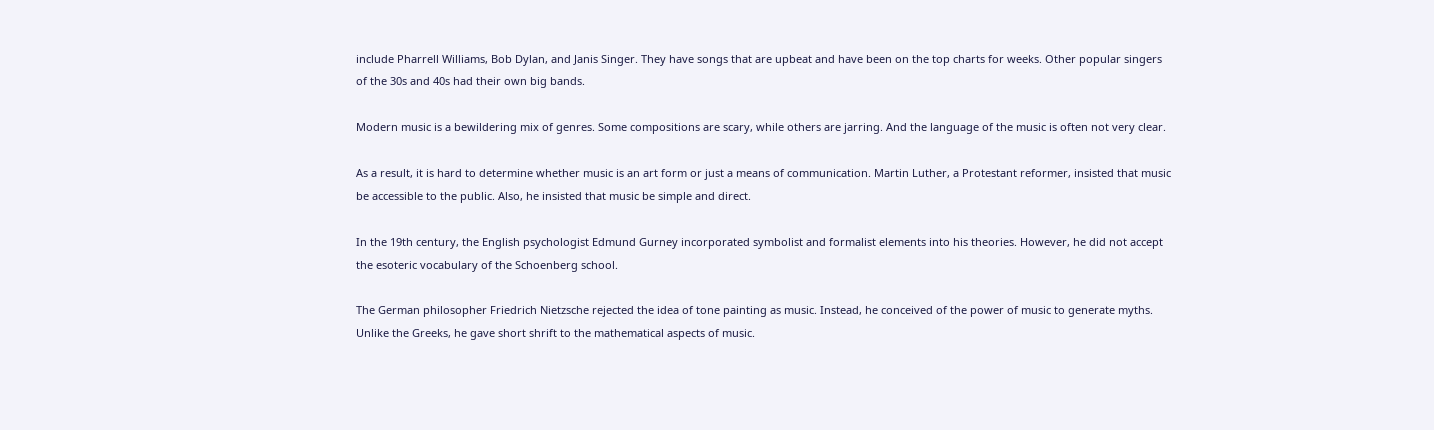include Pharrell Williams, Bob Dylan, and Janis Singer. They have songs that are upbeat and have been on the top charts for weeks. Other popular singers of the 30s and 40s had their own big bands.

Modern music is a bewildering mix of genres. Some compositions are scary, while others are jarring. And the language of the music is often not very clear.

As a result, it is hard to determine whether music is an art form or just a means of communication. Martin Luther, a Protestant reformer, insisted that music be accessible to the public. Also, he insisted that music be simple and direct.

In the 19th century, the English psychologist Edmund Gurney incorporated symbolist and formalist elements into his theories. However, he did not accept the esoteric vocabulary of the Schoenberg school.

The German philosopher Friedrich Nietzsche rejected the idea of tone painting as music. Instead, he conceived of the power of music to generate myths. Unlike the Greeks, he gave short shrift to the mathematical aspects of music.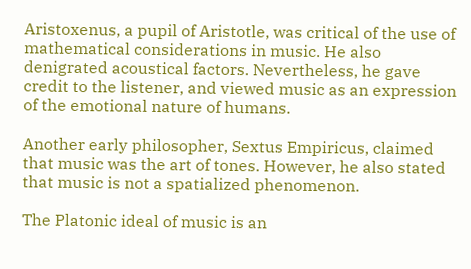Aristoxenus, a pupil of Aristotle, was critical of the use of mathematical considerations in music. He also denigrated acoustical factors. Nevertheless, he gave credit to the listener, and viewed music as an expression of the emotional nature of humans.

Another early philosopher, Sextus Empiricus, claimed that music was the art of tones. However, he also stated that music is not a spatialized phenomenon.

The Platonic ideal of music is an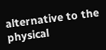alternative to the physical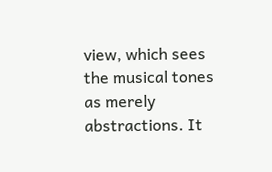view, which sees the musical tones as merely abstractions. It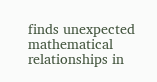finds unexpected mathematical relationships in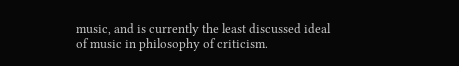music, and is currently the least discussed ideal of music in philosophy of criticism.